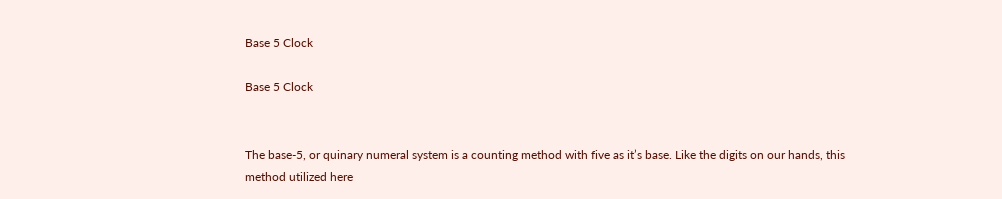Base 5 Clock

Base 5 Clock


The base-5, or quinary numeral system is a counting method with five as it’s base. Like the digits on our hands, this method utilized here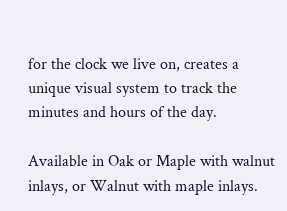for the clock we live on, creates a unique visual system to track the minutes and hours of the day.

Available in Oak or Maple with walnut inlays, or Walnut with maple inlays.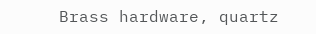Brass hardware, quartz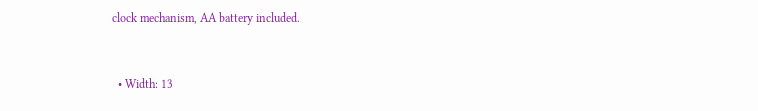clock mechanism, AA battery included.


  • Width: 13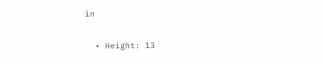in

  • Height: 13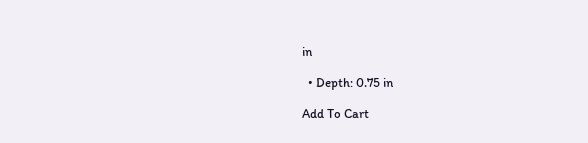in

  • Depth: 0.75 in

Add To Cart